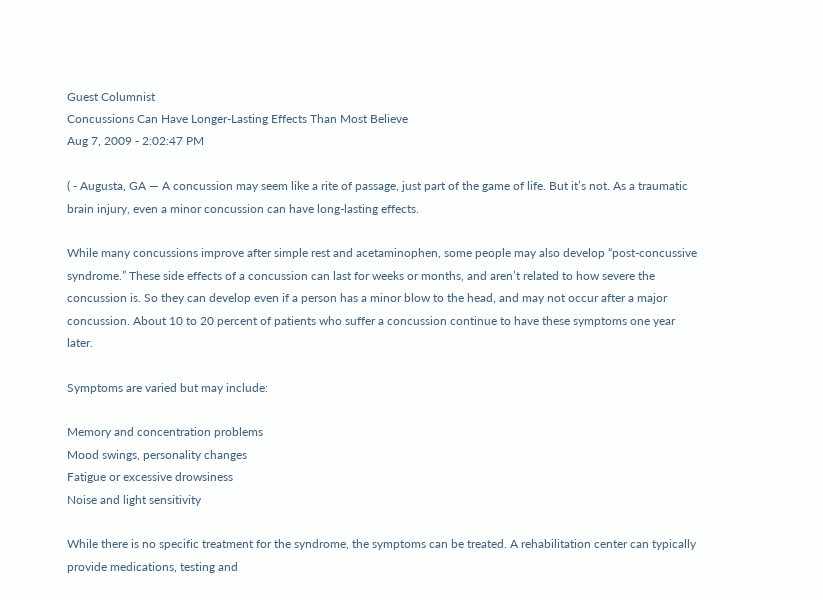Guest Columnist
Concussions Can Have Longer-Lasting Effects Than Most Believe
Aug 7, 2009 - 2:02:47 PM

( - Augusta, GA — A concussion may seem like a rite of passage, just part of the game of life. But it’s not. As a traumatic brain injury, even a minor concussion can have long-lasting effects.

While many concussions improve after simple rest and acetaminophen, some people may also develop “post-concussive syndrome.” These side effects of a concussion can last for weeks or months, and aren’t related to how severe the concussion is. So they can develop even if a person has a minor blow to the head, and may not occur after a major concussion. About 10 to 20 percent of patients who suffer a concussion continue to have these symptoms one year later.

Symptoms are varied but may include:

Memory and concentration problems
Mood swings, personality changes
Fatigue or excessive drowsiness
Noise and light sensitivity

While there is no specific treatment for the syndrome, the symptoms can be treated. A rehabilitation center can typically provide medications, testing and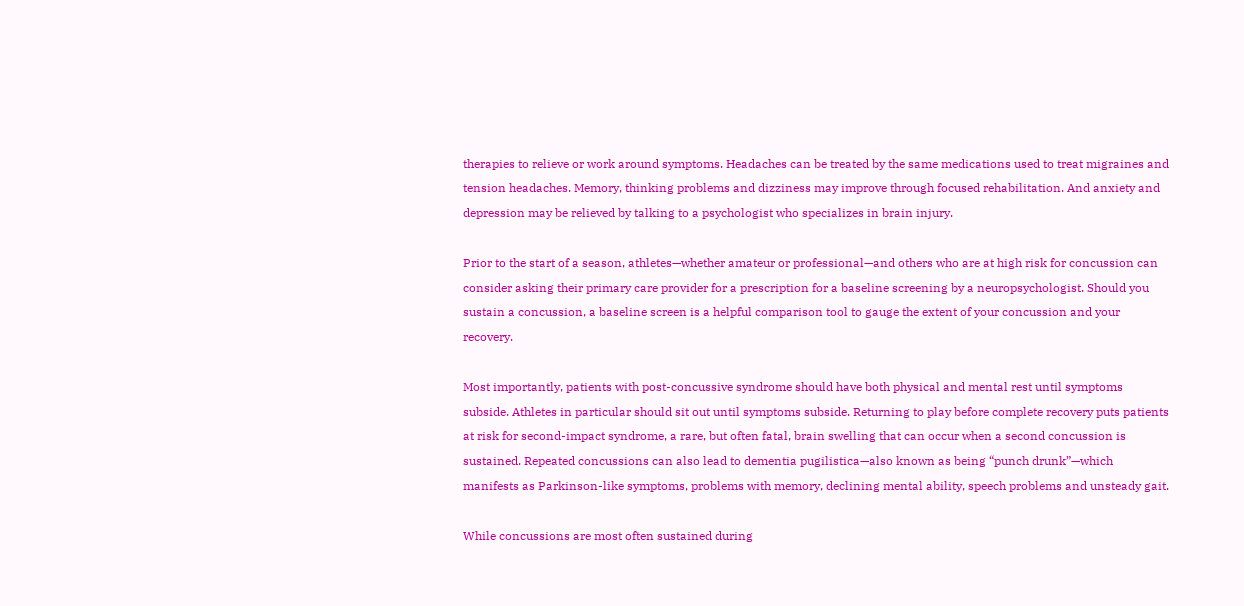therapies to relieve or work around symptoms. Headaches can be treated by the same medications used to treat migraines and tension headaches. Memory, thinking problems and dizziness may improve through focused rehabilitation. And anxiety and depression may be relieved by talking to a psychologist who specializes in brain injury.

Prior to the start of a season, athletes—whether amateur or professional—and others who are at high risk for concussion can consider asking their primary care provider for a prescription for a baseline screening by a neuropsychologist. Should you sustain a concussion, a baseline screen is a helpful comparison tool to gauge the extent of your concussion and your recovery.

Most importantly, patients with post-concussive syndrome should have both physical and mental rest until symptoms subside. Athletes in particular should sit out until symptoms subside. Returning to play before complete recovery puts patients at risk for second-impact syndrome, a rare, but often fatal, brain swelling that can occur when a second concussion is sustained. Repeated concussions can also lead to dementia pugilistica—also known as being “punch drunk”—which manifests as Parkinson-like symptoms, problems with memory, declining mental ability, speech problems and unsteady gait.

While concussions are most often sustained during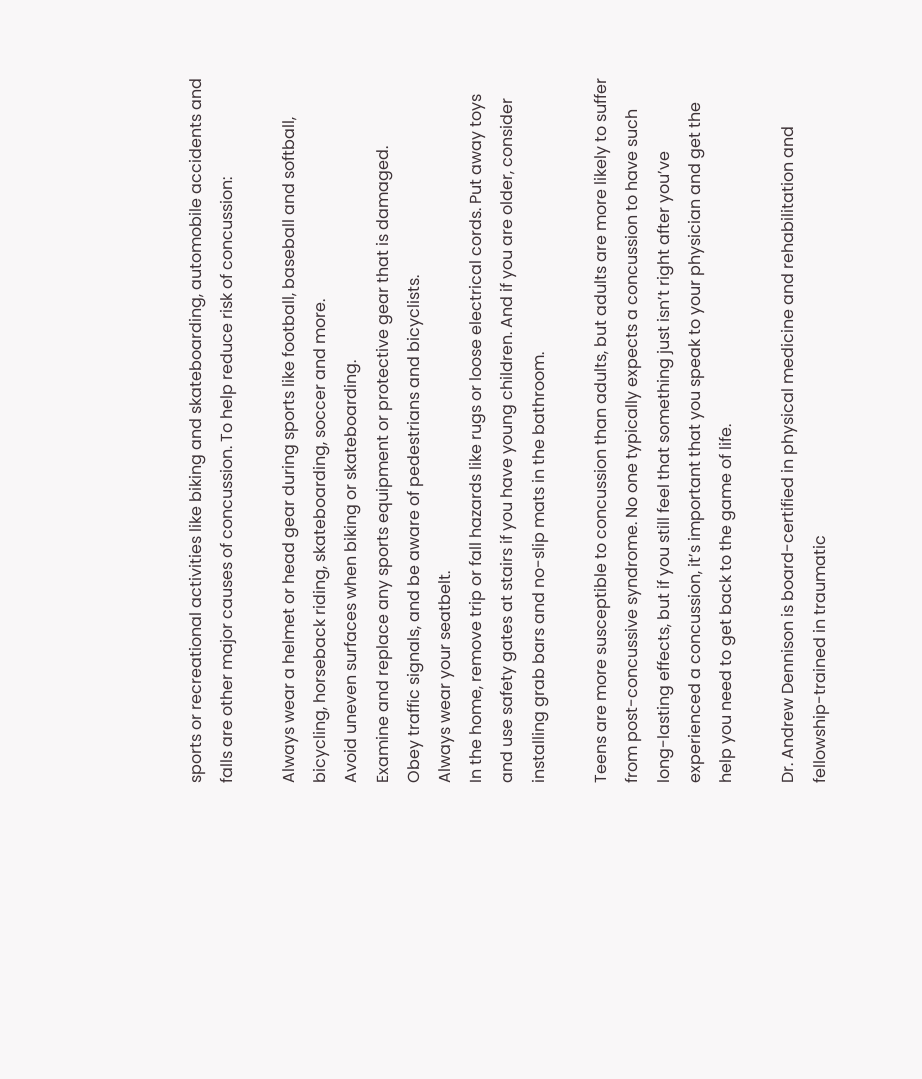sports or recreational activities like biking and skateboarding, automobile accidents and falls are other major causes of concussion. To help reduce risk of concussion:

Always wear a helmet or head gear during sports like football, baseball and softball, bicycling, horseback riding, skateboarding, soccer and more.
Avoid uneven surfaces when biking or skateboarding.
Examine and replace any sports equipment or protective gear that is damaged.
Obey traffic signals, and be aware of pedestrians and bicyclists.
Always wear your seatbelt.
In the home, remove trip or fall hazards like rugs or loose electrical cords. Put away toys and use safety gates at stairs if you have young children. And if you are older, consider installing grab bars and no-slip mats in the bathroom.

Teens are more susceptible to concussion than adults, but adults are more likely to suffer from post-concussive syndrome. No one typically expects a concussion to have such long-lasting effects, but if you still feel that something just isn’t right after you’ve experienced a concussion, it’s important that you speak to your physician and get the help you need to get back to the game of life.

Dr. Andrew Dennison is board-certified in physical medicine and rehabilitation and fellowship-trained in traumatic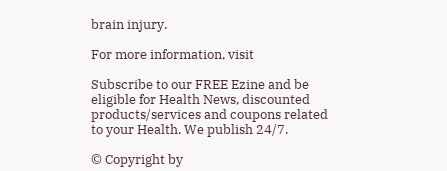brain injury.

For more information, visit

Subscribe to our FREE Ezine and be eligible for Health News, discounted products/services and coupons related to your Health. We publish 24/7.

© Copyright by